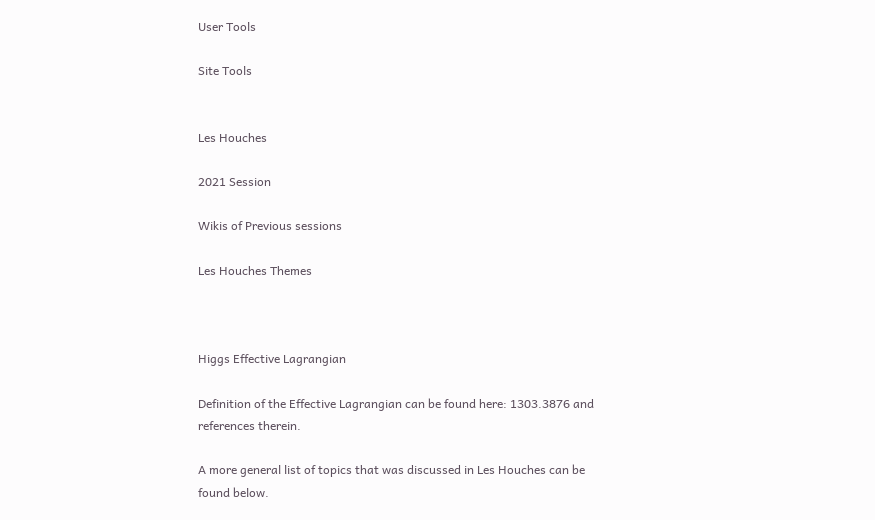User Tools

Site Tools


Les Houches

2021 Session

Wikis of Previous sessions

Les Houches Themes



Higgs Effective Lagrangian

Definition of the Effective Lagrangian can be found here: 1303.3876 and references therein.

A more general list of topics that was discussed in Les Houches can be found below.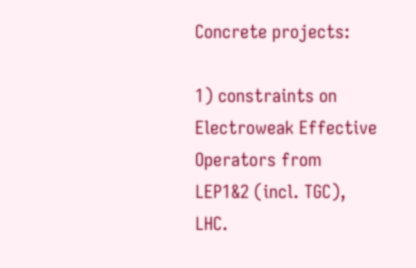Concrete projects:

1) constraints on Electroweak Effective Operators from LEP1&2 (incl. TGC), LHC.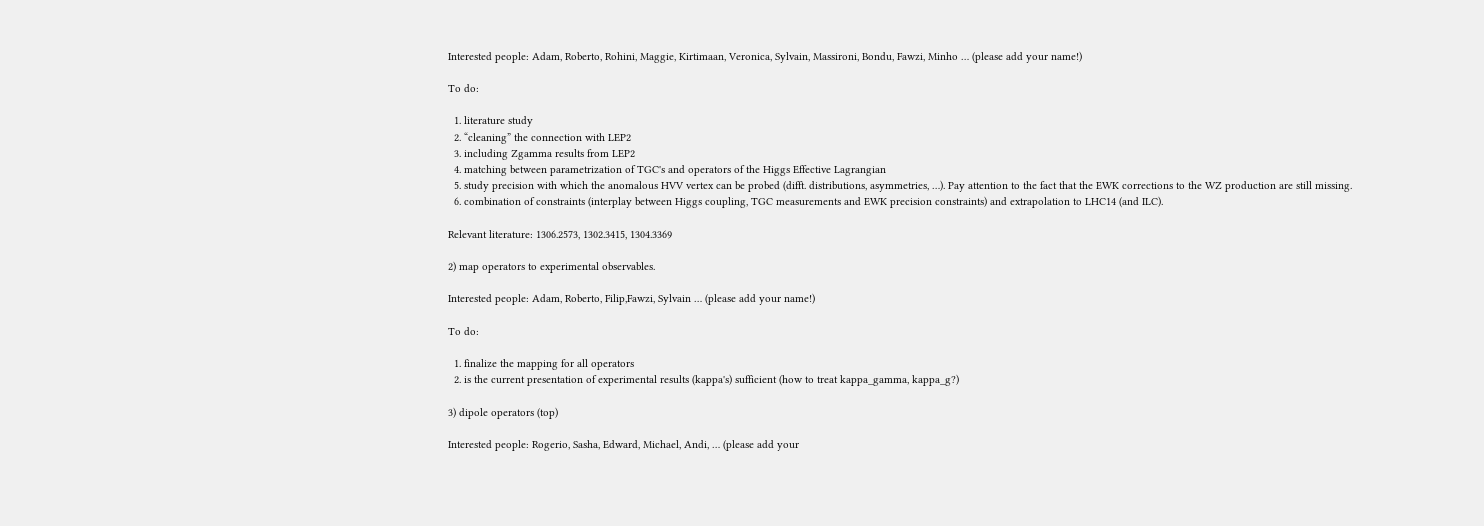Interested people: Adam, Roberto, Rohini, Maggie, Kirtimaan, Veronica, Sylvain, Massironi, Bondu, Fawzi, Minho … (please add your name!)

To do:

  1. literature study
  2. “cleaning” the connection with LEP2
  3. including Zgamma results from LEP2
  4. matching between parametrization of TGC's and operators of the Higgs Effective Lagrangian
  5. study precision with which the anomalous HVV vertex can be probed (difft. distributions, asymmetries, …). Pay attention to the fact that the EWK corrections to the WZ production are still missing.
  6. combination of constraints (interplay between Higgs coupling, TGC measurements and EWK precision constraints) and extrapolation to LHC14 (and ILC).

Relevant literature: 1306.2573, 1302.3415, 1304.3369

2) map operators to experimental observables.

Interested people: Adam, Roberto, Filip,Fawzi, Sylvain … (please add your name!)

To do:

  1. finalize the mapping for all operators
  2. is the current presentation of experimental results (kappa's) sufficient (how to treat kappa_gamma, kappa_g?)

3) dipole operators (top)

Interested people: Rogerio, Sasha, Edward, Michael, Andi, … (please add your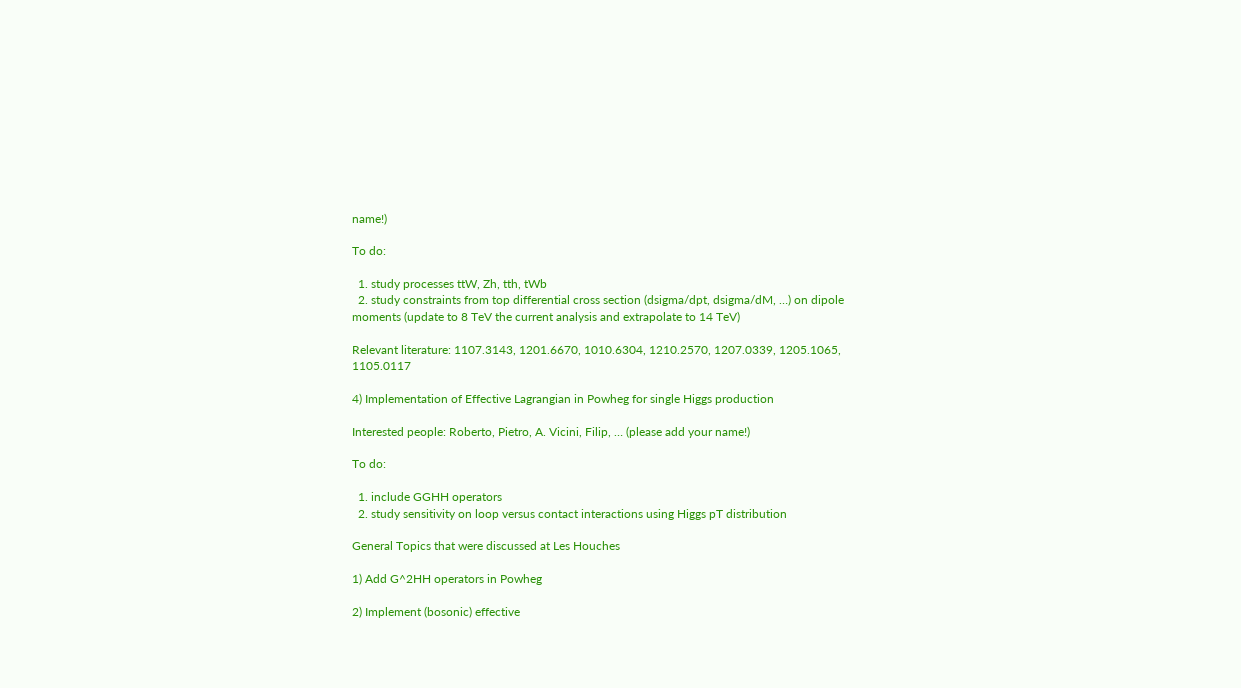name!)

To do:

  1. study processes ttW, Zh, tth, tWb
  2. study constraints from top differential cross section (dsigma/dpt, dsigma/dM, …) on dipole moments (update to 8 TeV the current analysis and extrapolate to 14 TeV)

Relevant literature: 1107.3143, 1201.6670, 1010.6304, 1210.2570, 1207.0339, 1205.1065, 1105.0117

4) Implementation of Effective Lagrangian in Powheg for single Higgs production

Interested people: Roberto, Pietro, A. Vicini, Filip, … (please add your name!)

To do:

  1. include GGHH operators
  2. study sensitivity on loop versus contact interactions using Higgs pT distribution

General Topics that were discussed at Les Houches

1) Add G^2HH operators in Powheg

2) Implement (bosonic) effective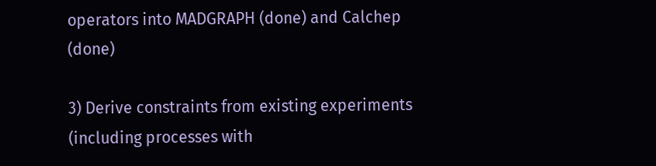operators into MADGRAPH (done) and Calchep (done)

3) Derive constraints from existing experiments (including processes with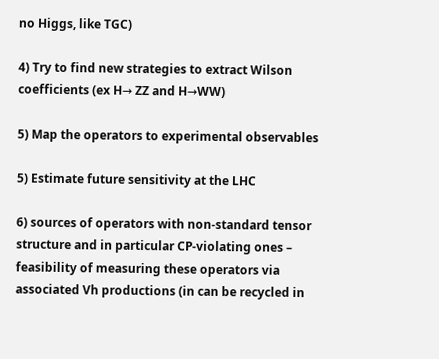no Higgs, like TGC)

4) Try to find new strategies to extract Wilson coefficients (ex H→ ZZ and H→WW)

5) Map the operators to experimental observables

5) Estimate future sensitivity at the LHC

6) sources of operators with non-standard tensor structure and in particular CP-violating ones – feasibility of measuring these operators via associated Vh productions (in can be recycled in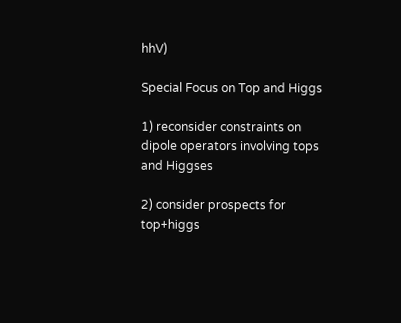hhV)

Special Focus on Top and Higgs

1) reconsider constraints on dipole operators involving tops and Higgses

2) consider prospects for top+higgs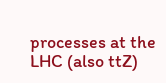processes at the LHC (also ttZ)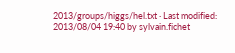2013/groups/higgs/hel.txt · Last modified: 2013/08/04 19:40 by sylvain.fichet